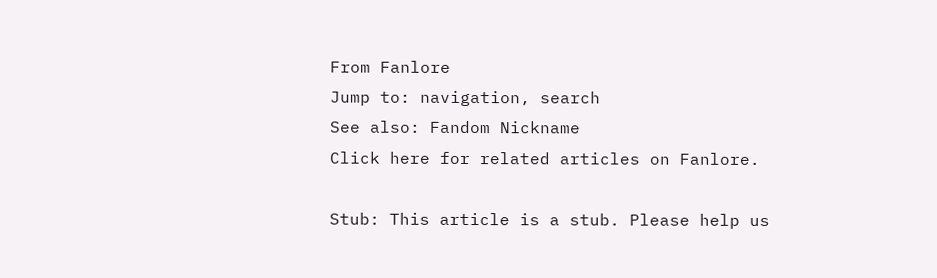From Fanlore
Jump to: navigation, search
See also: Fandom Nickname
Click here for related articles on Fanlore.

Stub: This article is a stub. Please help us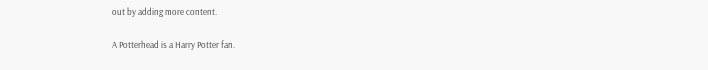out by adding more content.

A Potterhead is a Harry Potter fan.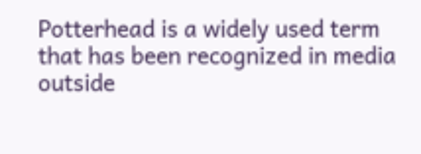Potterhead is a widely used term that has been recognized in media outside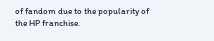of fandom due to the popularity of the HP franchise.